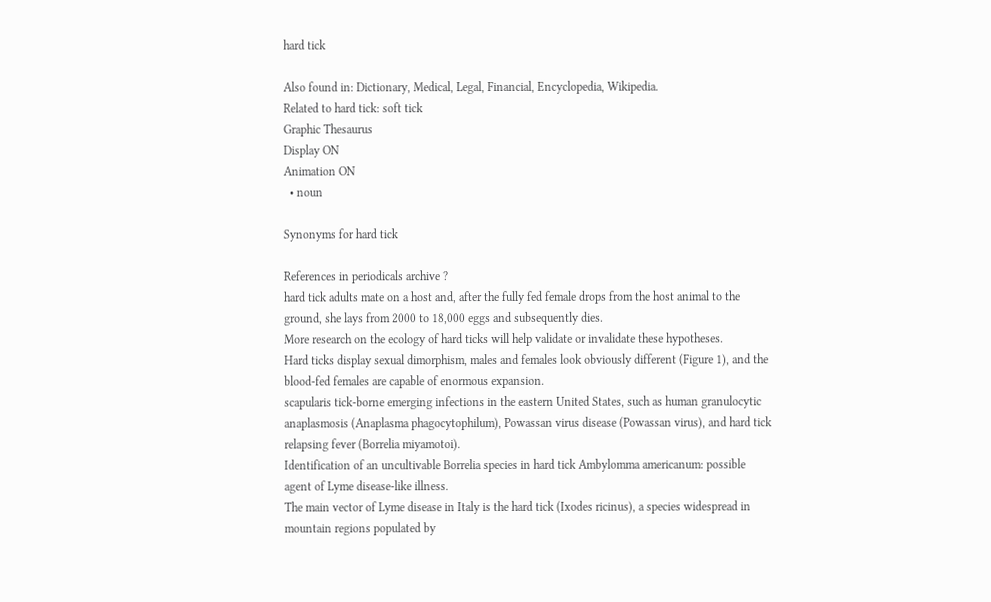hard tick

Also found in: Dictionary, Medical, Legal, Financial, Encyclopedia, Wikipedia.
Related to hard tick: soft tick
Graphic Thesaurus
Display ON
Animation ON
  • noun

Synonyms for hard tick

References in periodicals archive ?
hard tick adults mate on a host and, after the fully fed female drops from the host animal to the ground, she lays from 2000 to 18,000 eggs and subsequently dies.
More research on the ecology of hard ticks will help validate or invalidate these hypotheses.
Hard ticks display sexual dimorphism, males and females look obviously different (Figure 1), and the blood-fed females are capable of enormous expansion.
scapularis tick-borne emerging infections in the eastern United States, such as human granulocytic anaplasmosis (Anaplasma phagocytophilum), Powassan virus disease (Powassan virus), and hard tick relapsing fever (Borrelia miyamotoi).
Identification of an uncultivable Borrelia species in hard tick Ambylomma americanum: possible agent of Lyme disease-like illness.
The main vector of Lyme disease in Italy is the hard tick (Ixodes ricinus), a species widespread in mountain regions populated by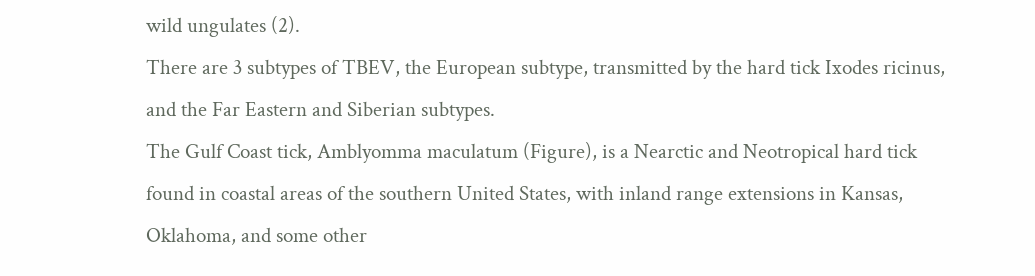wild ungulates (2).
There are 3 subtypes of TBEV, the European subtype, transmitted by the hard tick Ixodes ricinus, and the Far Eastern and Siberian subtypes.
The Gulf Coast tick, Amblyomma maculatum (Figure), is a Nearctic and Neotropical hard tick found in coastal areas of the southern United States, with inland range extensions in Kansas, Oklahoma, and some other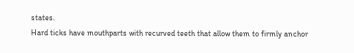states.
Hard ticks have mouthparts with recurved teeth that allow them to firmly anchor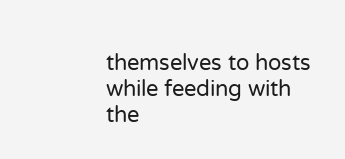themselves to hosts while feeding with the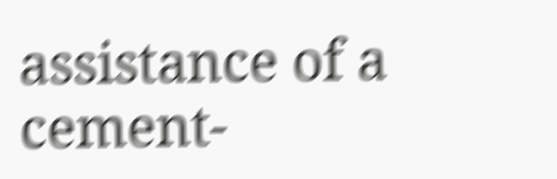assistance of a cement-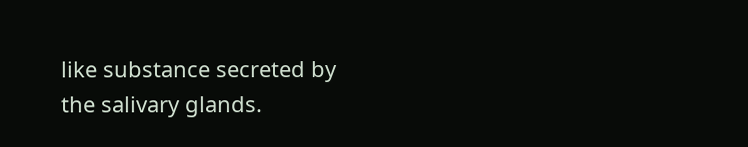like substance secreted by the salivary glands.